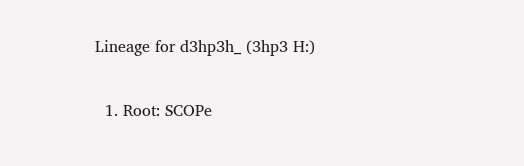Lineage for d3hp3h_ (3hp3 H:)

  1. Root: SCOPe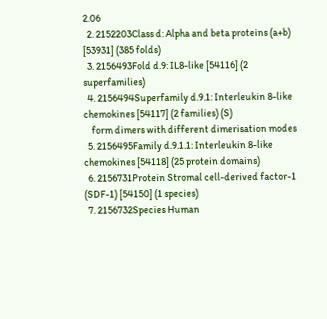2.06
  2. 2152203Class d: Alpha and beta proteins (a+b) [53931] (385 folds)
  3. 2156493Fold d.9: IL8-like [54116] (2 superfamilies)
  4. 2156494Superfamily d.9.1: Interleukin 8-like chemokines [54117] (2 families) (S)
    form dimers with different dimerisation modes
  5. 2156495Family d.9.1.1: Interleukin 8-like chemokines [54118] (25 protein domains)
  6. 2156731Protein Stromal cell-derived factor-1 (SDF-1) [54150] (1 species)
  7. 2156732Species Human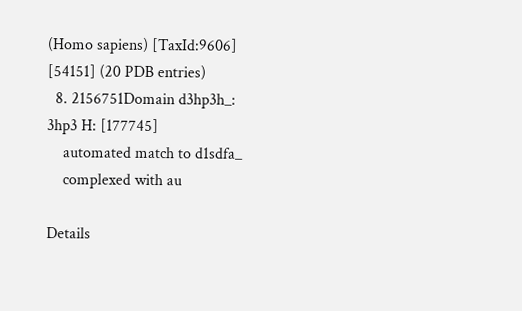(Homo sapiens) [TaxId:9606] [54151] (20 PDB entries)
  8. 2156751Domain d3hp3h_: 3hp3 H: [177745]
    automated match to d1sdfa_
    complexed with au

Details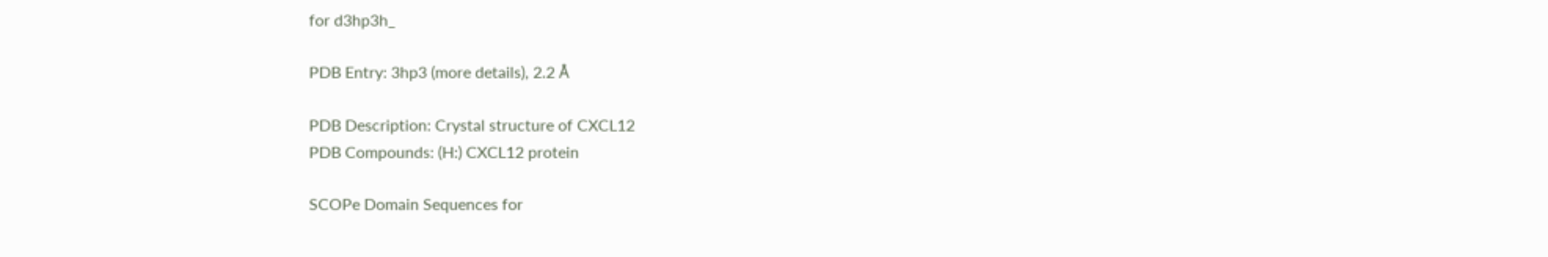for d3hp3h_

PDB Entry: 3hp3 (more details), 2.2 Å

PDB Description: Crystal structure of CXCL12
PDB Compounds: (H:) CXCL12 protein

SCOPe Domain Sequences for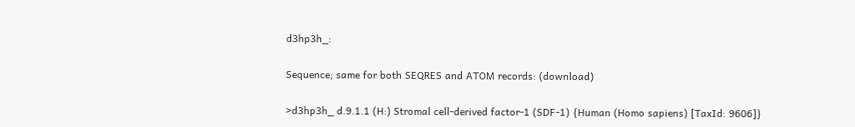d3hp3h_:

Sequence; same for both SEQRES and ATOM records: (download)

>d3hp3h_ d.9.1.1 (H:) Stromal cell-derived factor-1 (SDF-1) {Human (Homo sapiens) [TaxId: 9606]}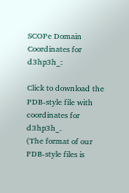SCOPe Domain Coordinates for d3hp3h_:

Click to download the PDB-style file with coordinates for d3hp3h_.
(The format of our PDB-style files is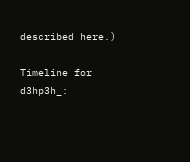described here.)

Timeline for d3hp3h_: